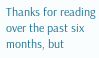Thanks for reading over the past six months, but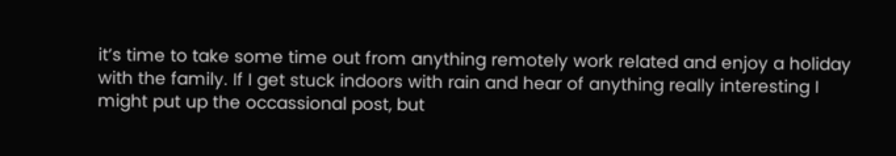it’s time to take some time out from anything remotely work related and enjoy a holiday with the family. If I get stuck indoors with rain and hear of anything really interesting I might put up the occassional post, but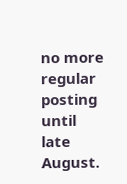no more regular posting until late August.